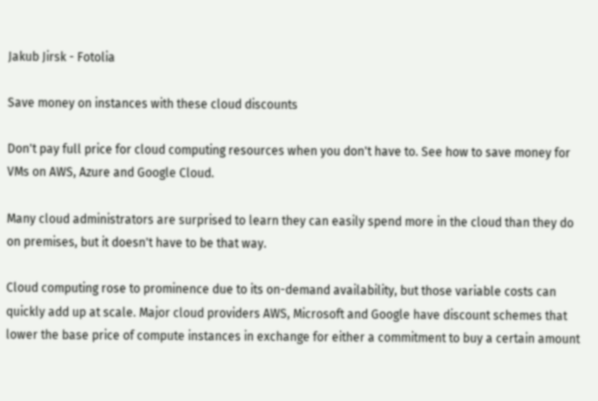Jakub Jirsk - Fotolia

Save money on instances with these cloud discounts

Don't pay full price for cloud computing resources when you don't have to. See how to save money for VMs on AWS, Azure and Google Cloud.

Many cloud administrators are surprised to learn they can easily spend more in the cloud than they do on premises, but it doesn't have to be that way.

Cloud computing rose to prominence due to its on-demand availability, but those variable costs can quickly add up at scale. Major cloud providers AWS, Microsoft and Google have discount schemes that lower the base price of compute instances in exchange for either a commitment to buy a certain amount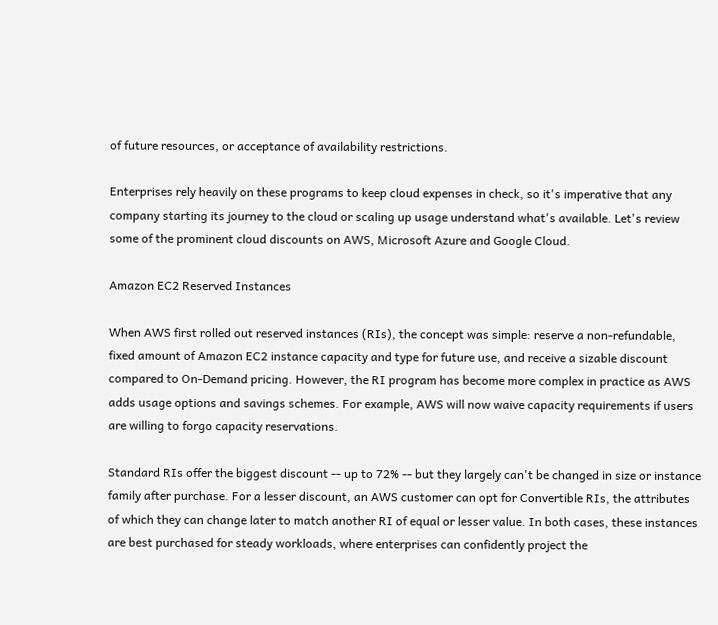of future resources, or acceptance of availability restrictions.

Enterprises rely heavily on these programs to keep cloud expenses in check, so it's imperative that any company starting its journey to the cloud or scaling up usage understand what's available. Let's review some of the prominent cloud discounts on AWS, Microsoft Azure and Google Cloud.

Amazon EC2 Reserved Instances

When AWS first rolled out reserved instances (RIs), the concept was simple: reserve a non-refundable, fixed amount of Amazon EC2 instance capacity and type for future use, and receive a sizable discount compared to On-Demand pricing. However, the RI program has become more complex in practice as AWS adds usage options and savings schemes. For example, AWS will now waive capacity requirements if users are willing to forgo capacity reservations.

Standard RIs offer the biggest discount -- up to 72% -- but they largely can't be changed in size or instance family after purchase. For a lesser discount, an AWS customer can opt for Convertible RIs, the attributes of which they can change later to match another RI of equal or lesser value. In both cases, these instances are best purchased for steady workloads, where enterprises can confidently project the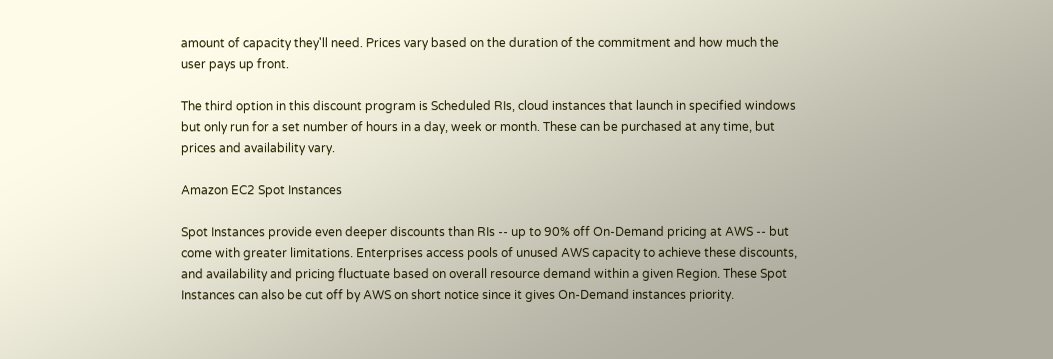amount of capacity they'll need. Prices vary based on the duration of the commitment and how much the user pays up front.

The third option in this discount program is Scheduled RIs, cloud instances that launch in specified windows but only run for a set number of hours in a day, week or month. These can be purchased at any time, but prices and availability vary.

Amazon EC2 Spot Instances

Spot Instances provide even deeper discounts than RIs -- up to 90% off On-Demand pricing at AWS -- but come with greater limitations. Enterprises access pools of unused AWS capacity to achieve these discounts, and availability and pricing fluctuate based on overall resource demand within a given Region. These Spot Instances can also be cut off by AWS on short notice since it gives On-Demand instances priority.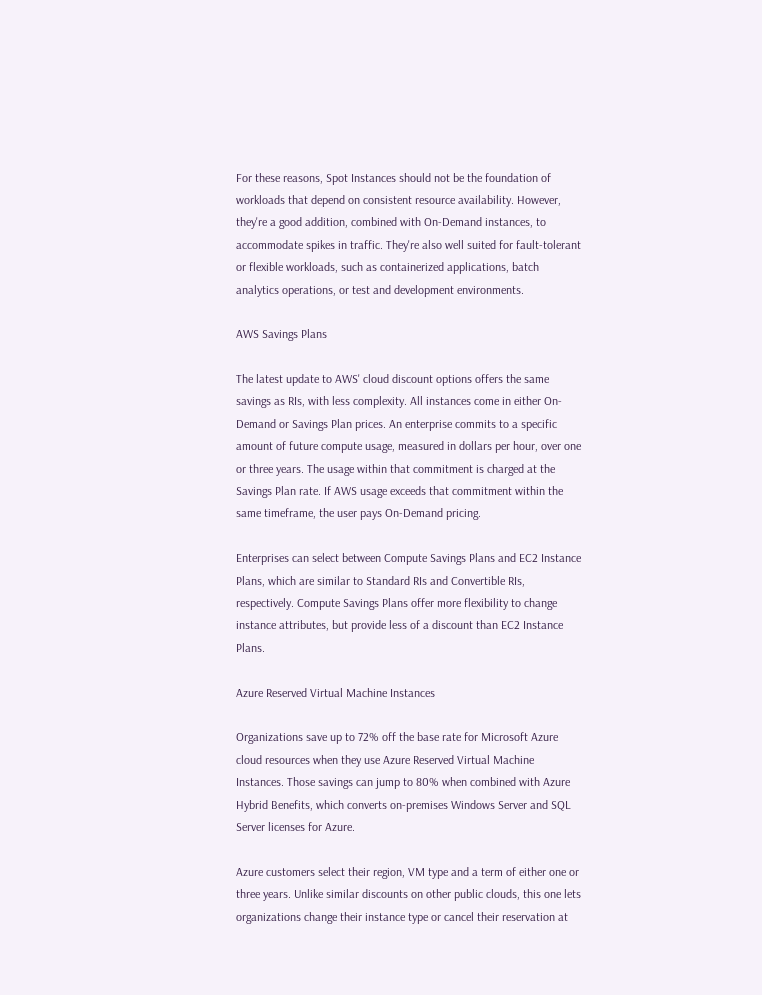For these reasons, Spot Instances should not be the foundation of workloads that depend on consistent resource availability. However, they're a good addition, combined with On-Demand instances, to accommodate spikes in traffic. They're also well suited for fault-tolerant or flexible workloads, such as containerized applications, batch analytics operations, or test and development environments.

AWS Savings Plans

The latest update to AWS' cloud discount options offers the same savings as RIs, with less complexity. All instances come in either On-Demand or Savings Plan prices. An enterprise commits to a specific amount of future compute usage, measured in dollars per hour, over one or three years. The usage within that commitment is charged at the Savings Plan rate. If AWS usage exceeds that commitment within the same timeframe, the user pays On-Demand pricing.

Enterprises can select between Compute Savings Plans and EC2 Instance Plans, which are similar to Standard RIs and Convertible RIs, respectively. Compute Savings Plans offer more flexibility to change instance attributes, but provide less of a discount than EC2 Instance Plans.

Azure Reserved Virtual Machine Instances

Organizations save up to 72% off the base rate for Microsoft Azure cloud resources when they use Azure Reserved Virtual Machine Instances. Those savings can jump to 80% when combined with Azure Hybrid Benefits, which converts on-premises Windows Server and SQL Server licenses for Azure.

Azure customers select their region, VM type and a term of either one or three years. Unlike similar discounts on other public clouds, this one lets organizations change their instance type or cancel their reservation at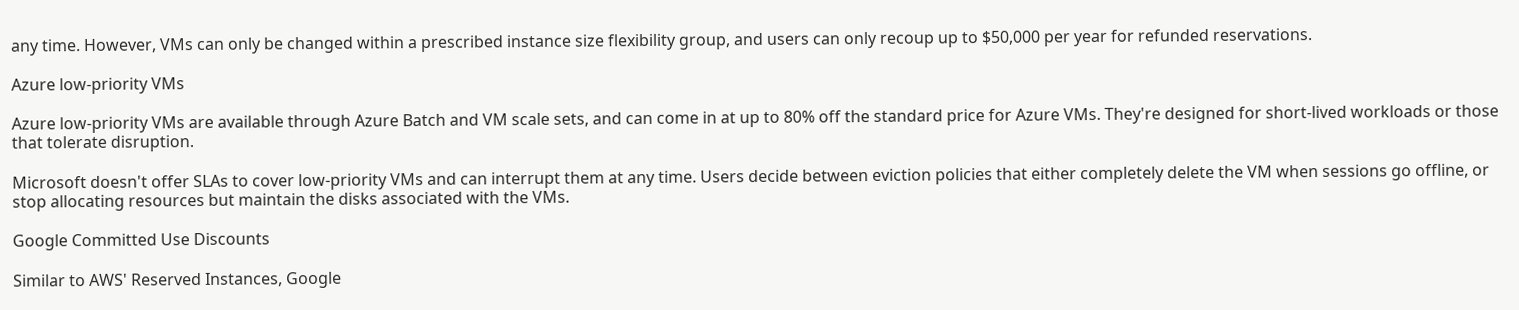any time. However, VMs can only be changed within a prescribed instance size flexibility group, and users can only recoup up to $50,000 per year for refunded reservations.

Azure low-priority VMs

Azure low-priority VMs are available through Azure Batch and VM scale sets, and can come in at up to 80% off the standard price for Azure VMs. They're designed for short-lived workloads or those that tolerate disruption.

Microsoft doesn't offer SLAs to cover low-priority VMs and can interrupt them at any time. Users decide between eviction policies that either completely delete the VM when sessions go offline, or stop allocating resources but maintain the disks associated with the VMs.

Google Committed Use Discounts

Similar to AWS' Reserved Instances, Google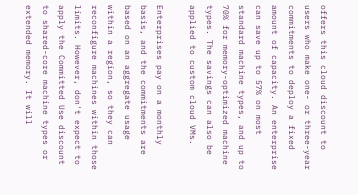offers this cloud discount to users who make one- or three-year commitments to deploy a fixed amount of capacity. An enterprise can save up to 57% on most standard machine types, and up to 70% for memory-optimized machine types. The savings can also be applied to custom cloud VMs.

Enterprises pay on a monthly basis, and the commitments are based on an aggregate usage within a region, so they can reconfigure machines within those limits. However, don't expect to apply the Committed Use discount to shared-core machine types or extended memory. It will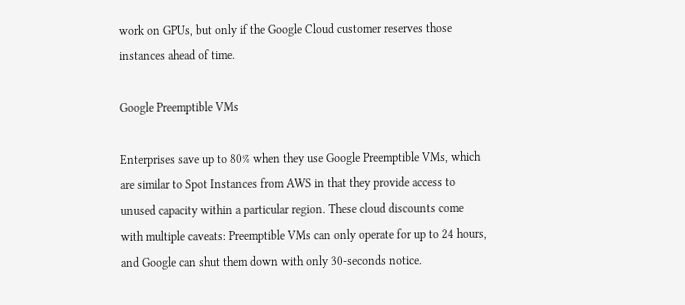work on GPUs, but only if the Google Cloud customer reserves those instances ahead of time.

Google Preemptible VMs

Enterprises save up to 80% when they use Google Preemptible VMs, which are similar to Spot Instances from AWS in that they provide access to unused capacity within a particular region. These cloud discounts come with multiple caveats: Preemptible VMs can only operate for up to 24 hours, and Google can shut them down with only 30-seconds notice.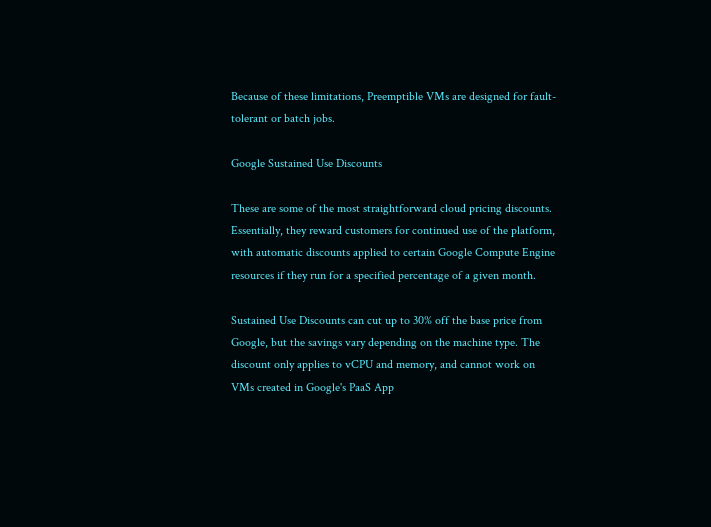Because of these limitations, Preemptible VMs are designed for fault-tolerant or batch jobs.

Google Sustained Use Discounts

These are some of the most straightforward cloud pricing discounts. Essentially, they reward customers for continued use of the platform, with automatic discounts applied to certain Google Compute Engine resources if they run for a specified percentage of a given month.

Sustained Use Discounts can cut up to 30% off the base price from Google, but the savings vary depending on the machine type. The discount only applies to vCPU and memory, and cannot work on VMs created in Google's PaaS App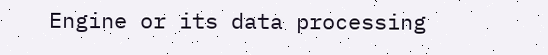Engine or its data processing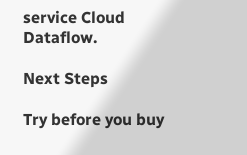service Cloud Dataflow.

Next Steps

Try before you buy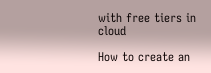with free tiers in cloud

How to create an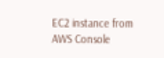EC2 instance from AWS Console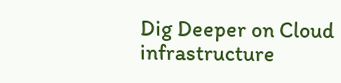Dig Deeper on Cloud infrastructure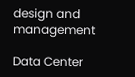design and management

Data Center